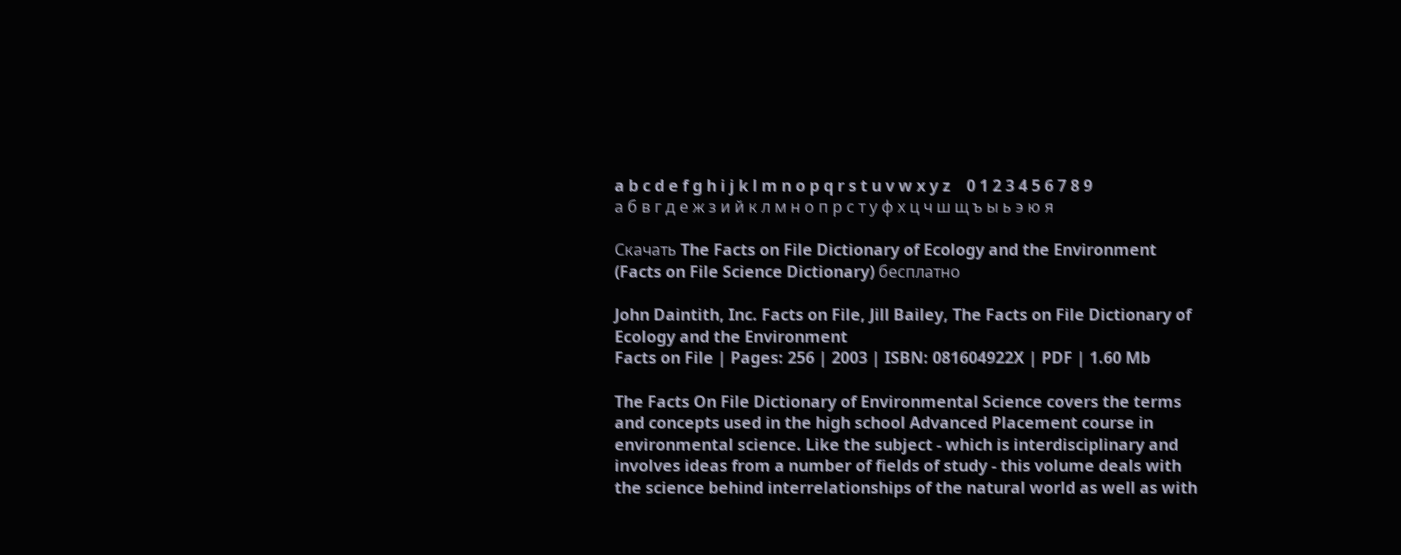a b c d e f g h i j k l m n o p q r s t u v w x y z    0 1 2 3 4 5 6 7 8 9
а б в г д е ж з и й к л м н о п р с т у ф х ц ч ш щ ъ ы ь э ю я

Скачать The Facts on File Dictionary of Ecology and the Environment (Facts on File Science Dictionary) бесплатно

John Daintith, Inc. Facts on File, Jill Bailey, The Facts on File Dictionary of Ecology and the Environment
Facts on File | Pages: 256 | 2003 | ISBN: 081604922X | PDF | 1.60 Mb

The Facts On File Dictionary of Environmental Science covers the terms and concepts used in the high school Advanced Placement course in environmental science. Like the subject - which is interdisciplinary and involves ideas from a number of fields of study - this volume deals with the science behind interrelationships of the natural world as well as with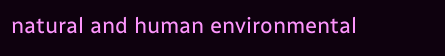natural and human environmental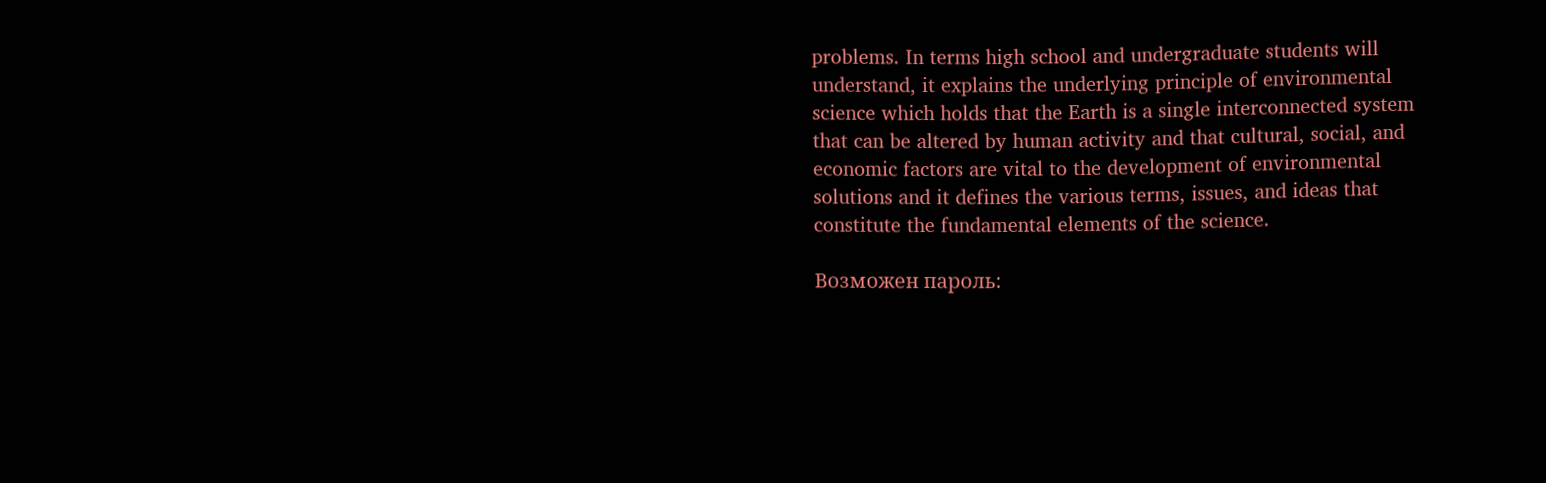problems. In terms high school and undergraduate students will understand, it explains the underlying principle of environmental science which holds that the Earth is a single interconnected system that can be altered by human activity and that cultural, social, and economic factors are vital to the development of environmental solutions and it defines the various terms, issues, and ideas that constitute the fundamental elements of the science.

Возможен пароль: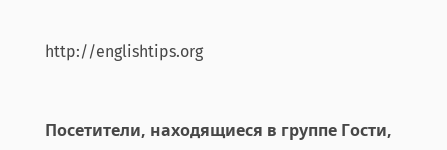http://englishtips.org


Посетители, находящиеся в группе Гости,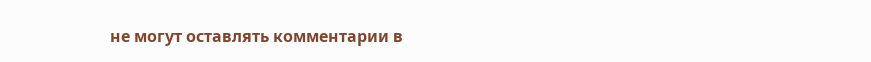не могут оставлять комментарии в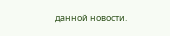данной новости.